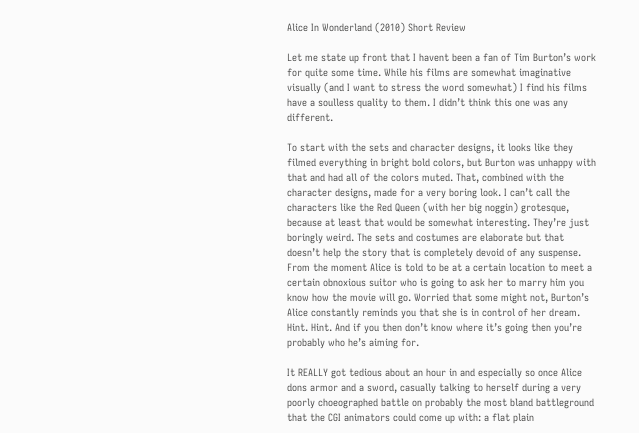Alice In Wonderland (2010) Short Review

Let me state up front that I havent been a fan of Tim Burton’s work for quite some time. While his films are somewhat imaginative visually (and I want to stress the word somewhat) I find his films have a soulless quality to them. I didn’t think this one was any different.

To start with the sets and character designs, it looks like they filmed everything in bright bold colors, but Burton was unhappy with that and had all of the colors muted. That, combined with the character designs, made for a very boring look. I can’t call the characters like the Red Queen (with her big noggin) grotesque, because at least that would be somewhat interesting. They’re just boringly weird. The sets and costumes are elaborate but that doesn’t help the story that is completely devoid of any suspense. From the moment Alice is told to be at a certain location to meet a certain obnoxious suitor who is going to ask her to marry him you know how the movie will go. Worried that some might not, Burton’s Alice constantly reminds you that she is in control of her dream. Hint. Hint. And if you then don’t know where it’s going then you’re probably who he’s aiming for.

It REALLY got tedious about an hour in and especially so once Alice dons armor and a sword, casually talking to herself during a very poorly choeographed battle on probably the most bland battleground that the CGI animators could come up with: a flat plain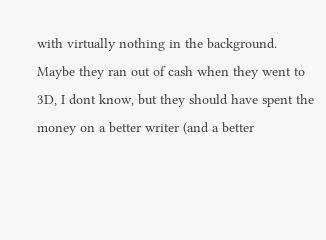with virtually nothing in the background. Maybe they ran out of cash when they went to 3D, I dont know, but they should have spent the money on a better writer (and a better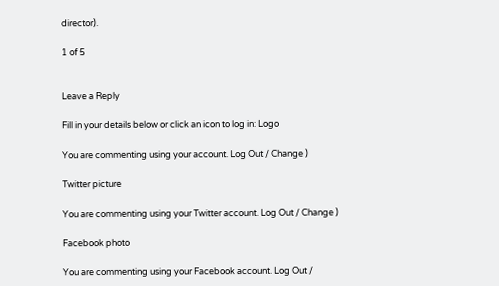director).

1 of 5


Leave a Reply

Fill in your details below or click an icon to log in: Logo

You are commenting using your account. Log Out / Change )

Twitter picture

You are commenting using your Twitter account. Log Out / Change )

Facebook photo

You are commenting using your Facebook account. Log Out /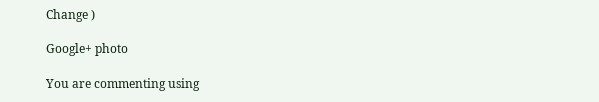Change )

Google+ photo

You are commenting using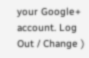your Google+ account. Log Out / Change )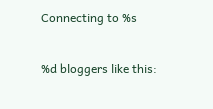Connecting to %s

%d bloggers like this: